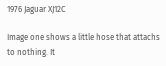1976 Jaguar XJ12C

Image one shows a little hose that attachs to nothing. It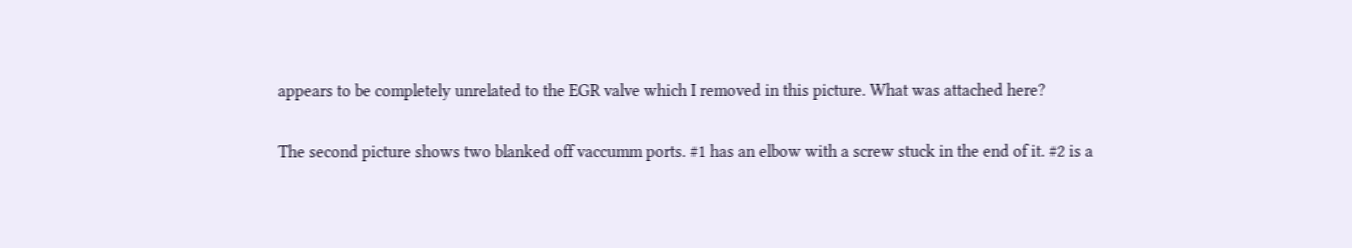appears to be completely unrelated to the EGR valve which I removed in this picture. What was attached here?

The second picture shows two blanked off vaccumm ports. #1 has an elbow with a screw stuck in the end of it. #2 is a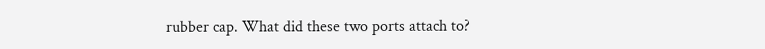rubber cap. What did these two ports attach to?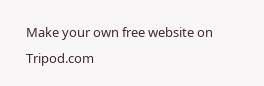Make your own free website on Tripod.com